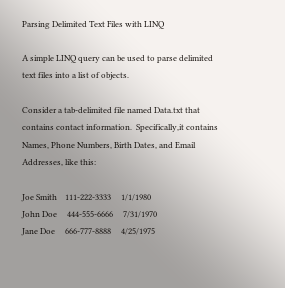Parsing Delimited Text Files with LINQ

A simple LINQ query can be used to parse delimited text files into a list of objects.

Consider a tab-delimited file named Data.txt that contains contact information.  Specifically,it contains Names, Phone Numbers, Birth Dates, and Email Addresses, like this:

Joe Smith    111-222-3333     1/1/1980
John Doe     444-555-6666     7/31/1970
Jane Doe     666-777-8888     4/25/1975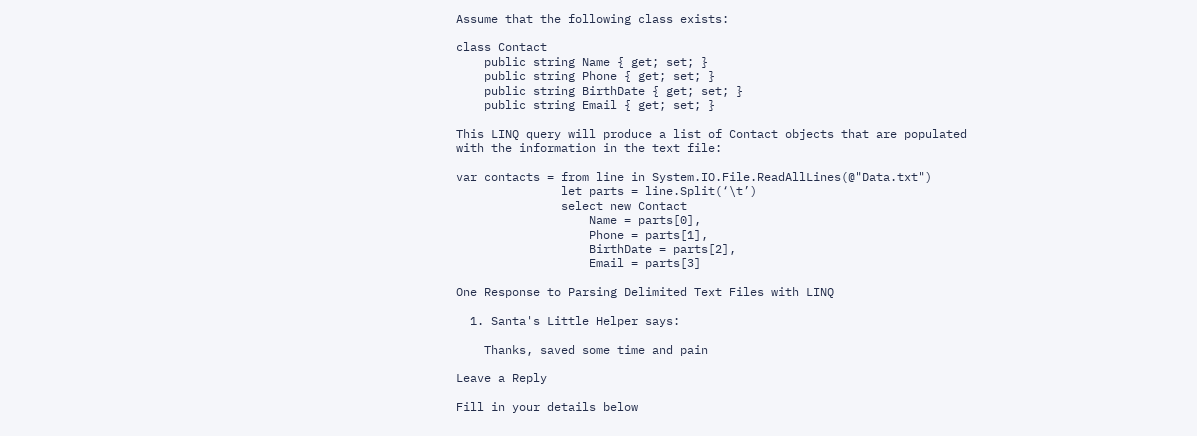Assume that the following class exists:

class Contact
    public string Name { get; set; }
    public string Phone { get; set; }
    public string BirthDate { get; set; }
    public string Email { get; set; }

This LINQ query will produce a list of Contact objects that are populated with the information in the text file:

var contacts = from line in System.IO.File.ReadAllLines(@"Data.txt")
               let parts = line.Split(‘\t’)
               select new Contact
                   Name = parts[0],
                   Phone = parts[1],
                   BirthDate = parts[2],
                   Email = parts[3]

One Response to Parsing Delimited Text Files with LINQ

  1. Santa's Little Helper says:

    Thanks, saved some time and pain

Leave a Reply

Fill in your details below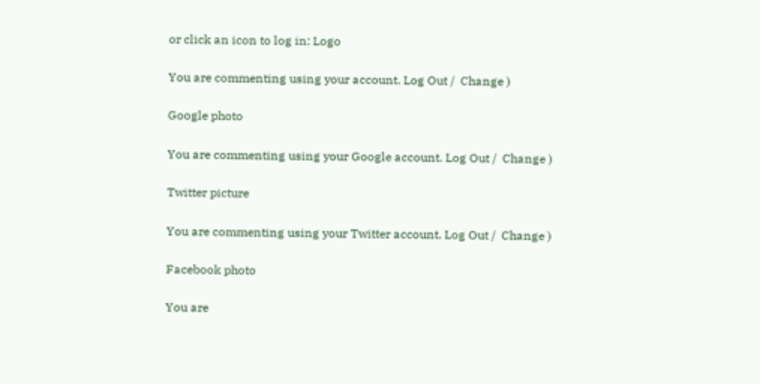or click an icon to log in: Logo

You are commenting using your account. Log Out /  Change )

Google photo

You are commenting using your Google account. Log Out /  Change )

Twitter picture

You are commenting using your Twitter account. Log Out /  Change )

Facebook photo

You are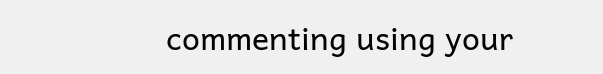commenting using your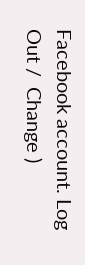Facebook account. Log Out /  Change )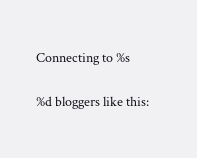Connecting to %s

%d bloggers like this: